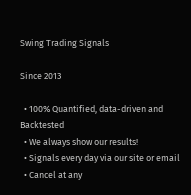Swing Trading Signals

Since 2013

  • 100% Quantified, data-driven and Backtested
  • We always show our results!
  • Signals every day via our site or email
  • Cancel at any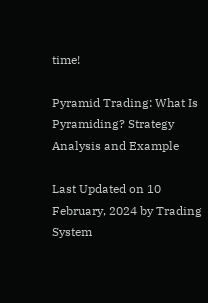time!

Pyramid Trading: What Is Pyramiding? Strategy Analysis and Example

Last Updated on 10 February, 2024 by Trading System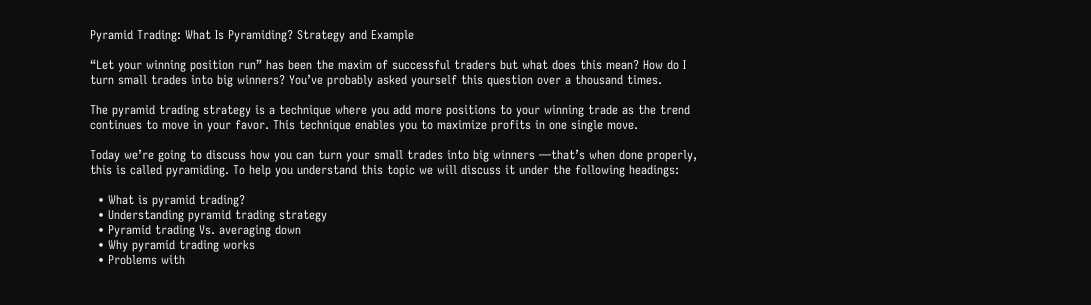Pyramid Trading: What Is Pyramiding? Strategy and Example

“Let your winning position run” has been the maxim of successful traders but what does this mean? How do I turn small trades into big winners? You’ve probably asked yourself this question over a thousand times.

The pyramid trading strategy is a technique where you add more positions to your winning trade as the trend continues to move in your favor. This technique enables you to maximize profits in one single move.

Today we’re going to discuss how you can turn your small trades into big winners —that’s when done properly, this is called pyramiding. To help you understand this topic we will discuss it under the following headings:

  • What is pyramid trading?
  • Understanding pyramid trading strategy
  • Pyramid trading Vs. averaging down
  • Why pyramid trading works
  • Problems with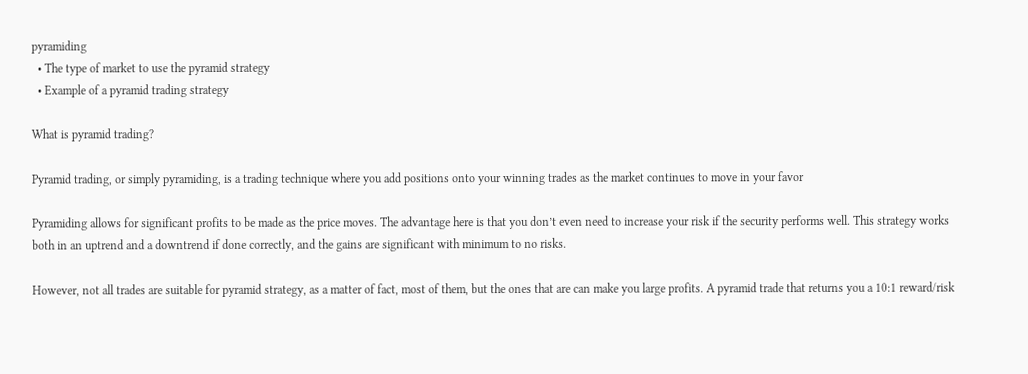pyramiding
  • The type of market to use the pyramid strategy
  • Example of a pyramid trading strategy

What is pyramid trading?

Pyramid trading, or simply pyramiding, is a trading technique where you add positions onto your winning trades as the market continues to move in your favor

Pyramiding allows for significant profits to be made as the price moves. The advantage here is that you don’t even need to increase your risk if the security performs well. This strategy works both in an uptrend and a downtrend if done correctly, and the gains are significant with minimum to no risks.

However, not all trades are suitable for pyramid strategy, as a matter of fact, most of them, but the ones that are can make you large profits. A pyramid trade that returns you a 10:1 reward/risk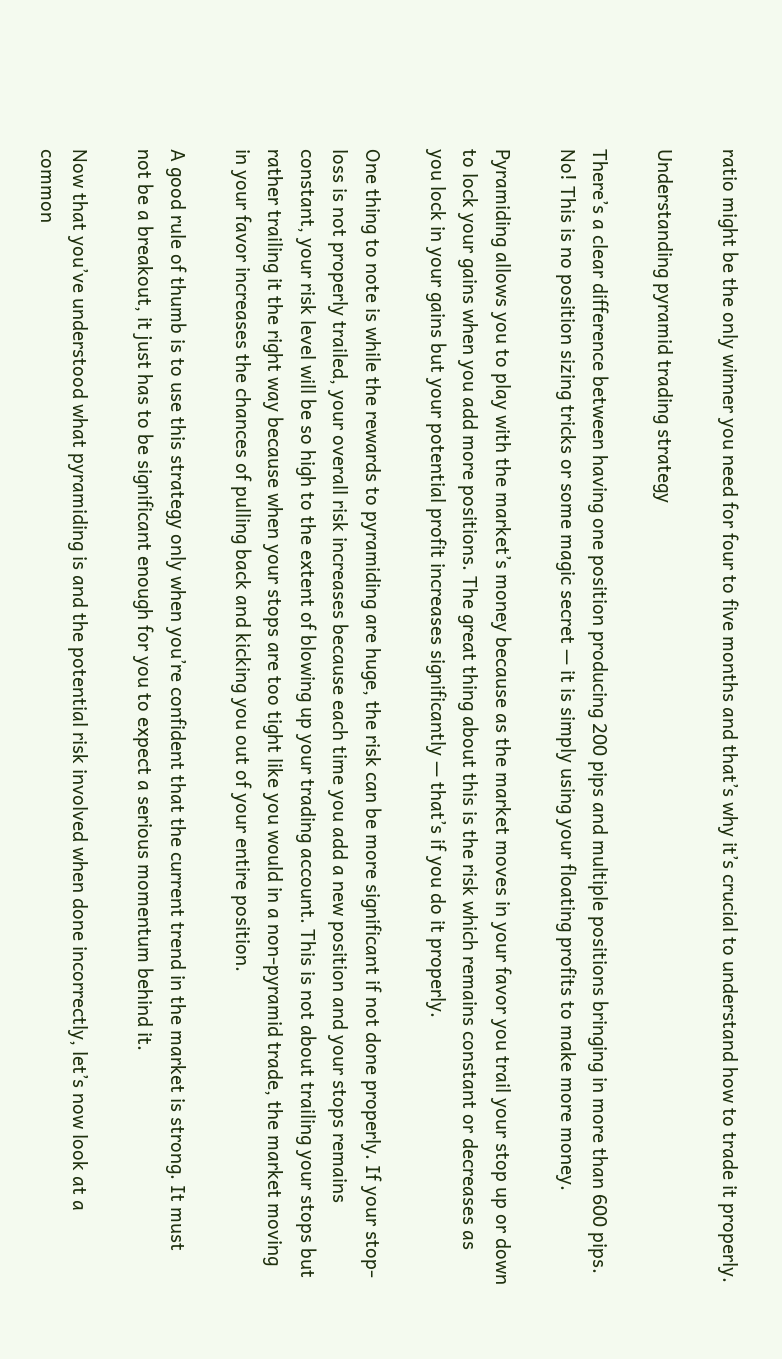ratio might be the only winner you need for four to five months and that’s why it’s crucial to understand how to trade it properly.

Understanding pyramid trading strategy

There’s a clear difference between having one position producing 200 pips and multiple positions bringing in more than 600 pips. No! This is no position sizing tricks or some magic secret — it is simply using your floating profits to make more money.

Pyramiding allows you to play with the market’s money because as the market moves in your favor you trail your stop up or down to lock your gains when you add more positions. The great thing about this is the risk which remains constant or decreases as you lock in your gains but your potential profit increases significantly — that’s if you do it properly.

One thing to note is while the rewards to pyramiding are huge, the risk can be more significant if not done properly. If your stop-loss is not properly trailed, your overall risk increases because each time you add a new position and your stops remains constant, your risk level will be so high to the extent of blowing up your trading account. This is not about trailing your stops but rather trailing it the right way because when your stops are too tight like you would in a non-pyramid trade, the market moving in your favor increases the chances of pulling back and kicking you out of your entire position.

A good rule of thumb is to use this strategy only when you’re confident that the current trend in the market is strong. It must not be a breakout, it just has to be significant enough for you to expect a serious momentum behind it.

Now that you’ve understood what pyramiding is and the potential risk involved when done incorrectly, let’s now look at a common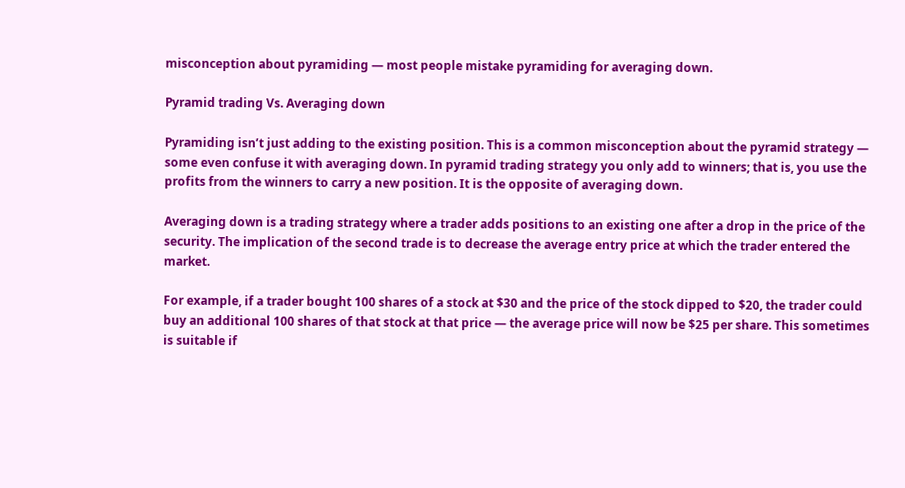misconception about pyramiding — most people mistake pyramiding for averaging down.

Pyramid trading Vs. Averaging down

Pyramiding isn’t just adding to the existing position. This is a common misconception about the pyramid strategy — some even confuse it with averaging down. In pyramid trading strategy you only add to winners; that is, you use the profits from the winners to carry a new position. It is the opposite of averaging down.

Averaging down is a trading strategy where a trader adds positions to an existing one after a drop in the price of the security. The implication of the second trade is to decrease the average entry price at which the trader entered the market.

For example, if a trader bought 100 shares of a stock at $30 and the price of the stock dipped to $20, the trader could buy an additional 100 shares of that stock at that price — the average price will now be $25 per share. This sometimes is suitable if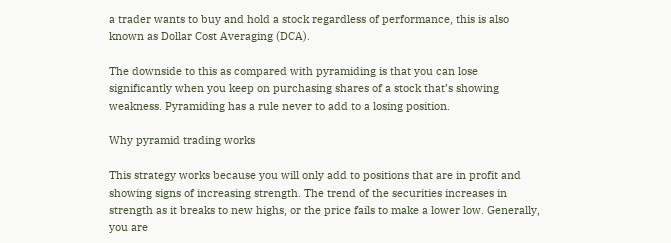a trader wants to buy and hold a stock regardless of performance, this is also known as Dollar Cost Averaging (DCA).

The downside to this as compared with pyramiding is that you can lose significantly when you keep on purchasing shares of a stock that’s showing weakness. Pyramiding has a rule never to add to a losing position.

Why pyramid trading works

This strategy works because you will only add to positions that are in profit and showing signs of increasing strength. The trend of the securities increases in strength as it breaks to new highs, or the price fails to make a lower low. Generally, you are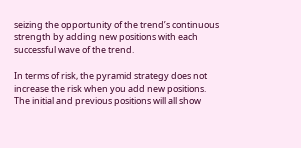seizing the opportunity of the trend’s continuous strength by adding new positions with each successful wave of the trend.

In terms of risk, the pyramid strategy does not increase the risk when you add new positions. The initial and previous positions will all show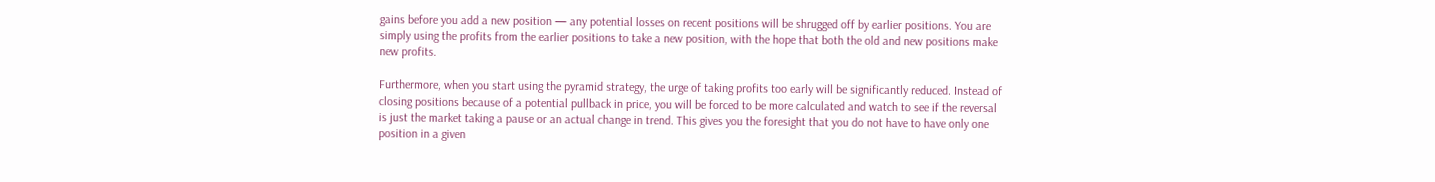gains before you add a new position — any potential losses on recent positions will be shrugged off by earlier positions. You are simply using the profits from the earlier positions to take a new position, with the hope that both the old and new positions make new profits.

Furthermore, when you start using the pyramid strategy, the urge of taking profits too early will be significantly reduced. Instead of closing positions because of a potential pullback in price, you will be forced to be more calculated and watch to see if the reversal is just the market taking a pause or an actual change in trend. This gives you the foresight that you do not have to have only one position in a given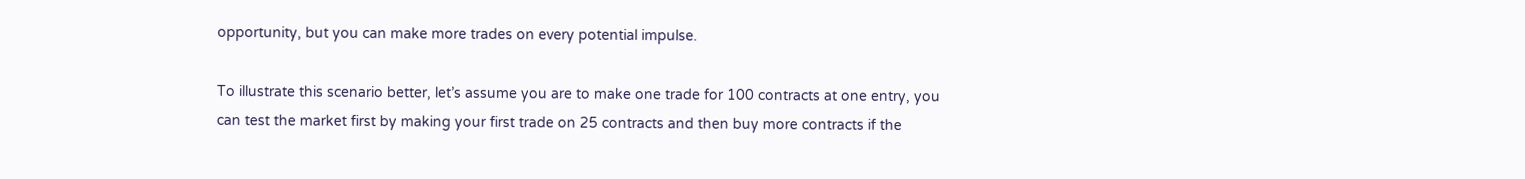opportunity, but you can make more trades on every potential impulse.

To illustrate this scenario better, let’s assume you are to make one trade for 100 contracts at one entry, you can test the market first by making your first trade on 25 contracts and then buy more contracts if the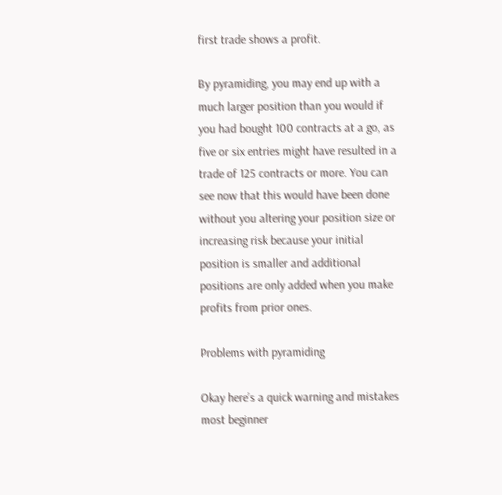first trade shows a profit.

By pyramiding, you may end up with a much larger position than you would if you had bought 100 contracts at a go, as five or six entries might have resulted in a trade of 125 contracts or more. You can see now that this would have been done without you altering your position size or increasing risk because your initial position is smaller and additional positions are only added when you make profits from prior ones.

Problems with pyramiding

Okay here’s a quick warning and mistakes most beginner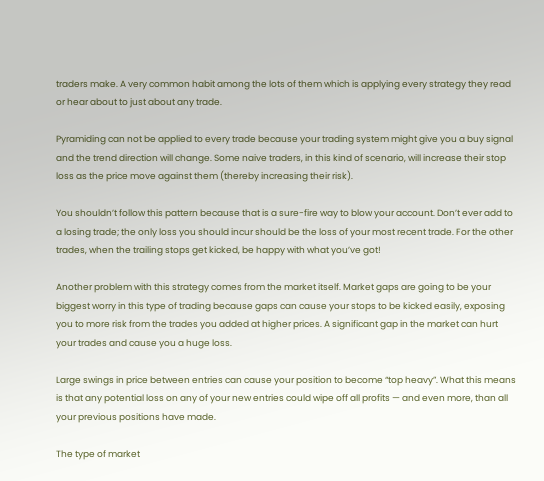traders make. A very common habit among the lots of them which is applying every strategy they read or hear about to just about any trade.

Pyramiding can not be applied to every trade because your trading system might give you a buy signal and the trend direction will change. Some naive traders, in this kind of scenario, will increase their stop loss as the price move against them (thereby increasing their risk).

You shouldn’t follow this pattern because that is a sure-fire way to blow your account. Don’t ever add to a losing trade; the only loss you should incur should be the loss of your most recent trade. For the other trades, when the trailing stops get kicked, be happy with what you’ve got!

Another problem with this strategy comes from the market itself. Market gaps are going to be your biggest worry in this type of trading because gaps can cause your stops to be kicked easily, exposing you to more risk from the trades you added at higher prices. A significant gap in the market can hurt your trades and cause you a huge loss.

Large swings in price between entries can cause your position to become “top heavy”. What this means is that any potential loss on any of your new entries could wipe off all profits — and even more, than all your previous positions have made.

The type of market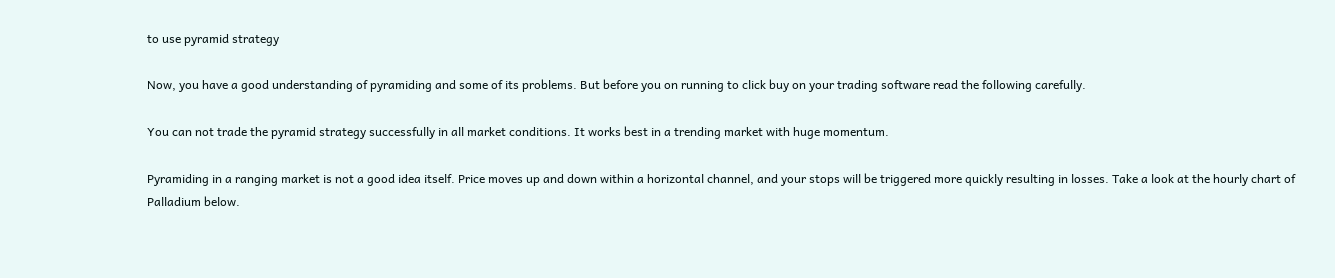to use pyramid strategy

Now, you have a good understanding of pyramiding and some of its problems. But before you on running to click buy on your trading software read the following carefully.

You can not trade the pyramid strategy successfully in all market conditions. It works best in a trending market with huge momentum.

Pyramiding in a ranging market is not a good idea itself. Price moves up and down within a horizontal channel, and your stops will be triggered more quickly resulting in losses. Take a look at the hourly chart of Palladium below.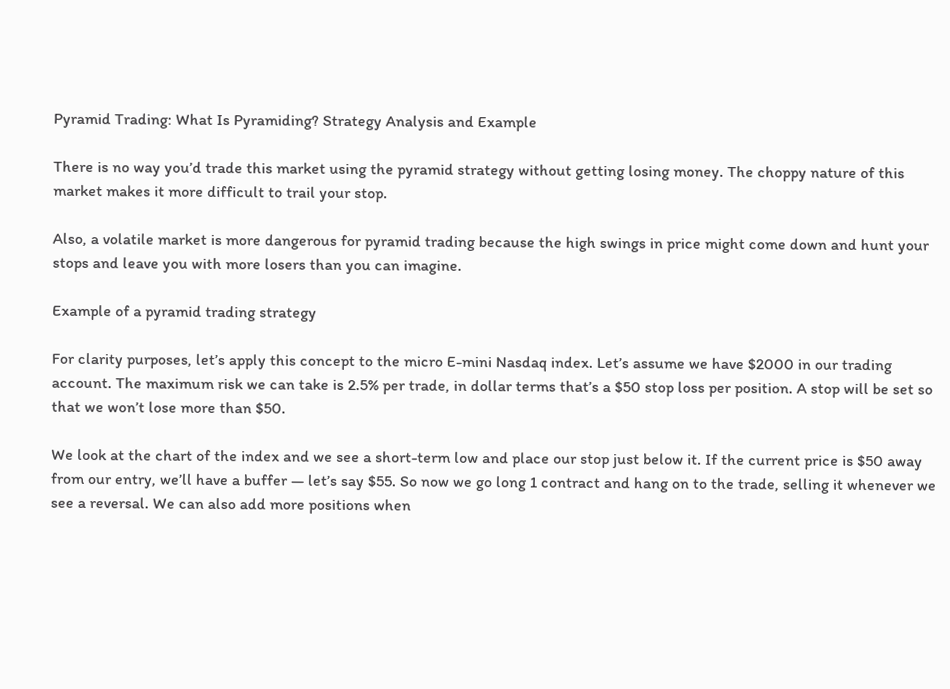Pyramid Trading: What Is Pyramiding? Strategy Analysis and Example

There is no way you’d trade this market using the pyramid strategy without getting losing money. The choppy nature of this market makes it more difficult to trail your stop.

Also, a volatile market is more dangerous for pyramid trading because the high swings in price might come down and hunt your stops and leave you with more losers than you can imagine.

Example of a pyramid trading strategy

For clarity purposes, let’s apply this concept to the micro E-mini Nasdaq index. Let’s assume we have $2000 in our trading account. The maximum risk we can take is 2.5% per trade, in dollar terms that’s a $50 stop loss per position. A stop will be set so that we won’t lose more than $50.

We look at the chart of the index and we see a short-term low and place our stop just below it. If the current price is $50 away from our entry, we’ll have a buffer — let’s say $55. So now we go long 1 contract and hang on to the trade, selling it whenever we see a reversal. We can also add more positions when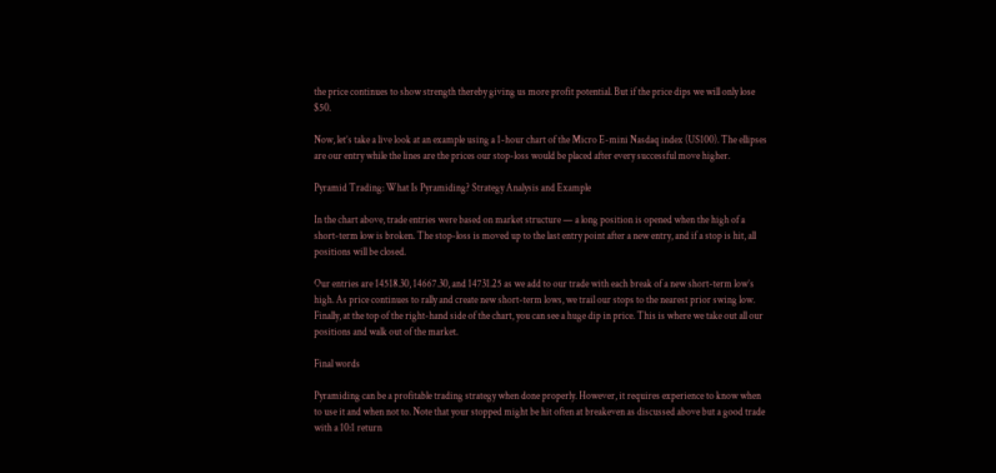the price continues to show strength thereby giving us more profit potential. But if the price dips we will only lose $50.

Now, let’s take a live look at an example using a 1-hour chart of the Micro E-mini Nasdaq index (US100). The ellipses are our entry while the lines are the prices our stop-loss would be placed after every successful move higher.

Pyramid Trading: What Is Pyramiding? Strategy Analysis and Example

In the chart above, trade entries were based on market structure — a long position is opened when the high of a short-term low is broken. The stop-loss is moved up to the last entry point after a new entry, and if a stop is hit, all positions will be closed.

Our entries are 14518.30, 14667.30, and 14731.25 as we add to our trade with each break of a new short-term low’s high. As price continues to rally and create new short-term lows, we trail our stops to the nearest prior swing low. Finally, at the top of the right-hand side of the chart, you can see a huge dip in price. This is where we take out all our positions and walk out of the market.

Final words

Pyramiding can be a profitable trading strategy when done properly. However, it requires experience to know when to use it and when not to. Note that your stopped might be hit often at breakeven as discussed above but a good trade with a 10:1 return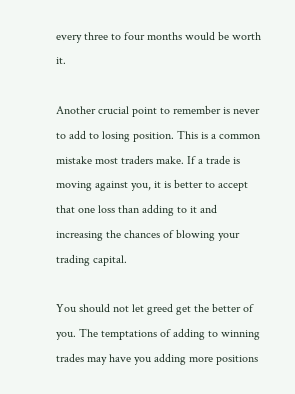every three to four months would be worth it.

Another crucial point to remember is never to add to losing position. This is a common mistake most traders make. If a trade is moving against you, it is better to accept that one loss than adding to it and increasing the chances of blowing your trading capital.

You should not let greed get the better of you. The temptations of adding to winning trades may have you adding more positions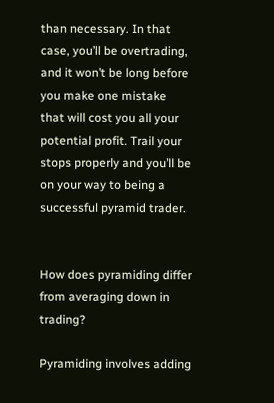than necessary. In that case, you’ll be overtrading, and it won’t be long before you make one mistake that will cost you all your potential profit. Trail your stops properly and you’ll be on your way to being a successful pyramid trader.


How does pyramiding differ from averaging down in trading?

Pyramiding involves adding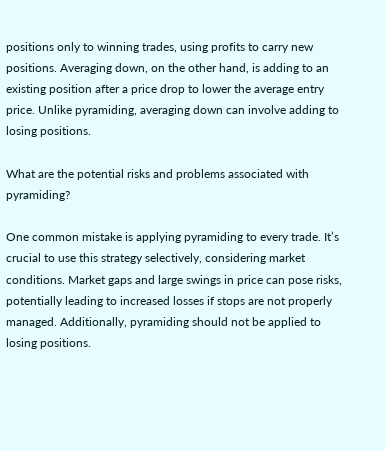positions only to winning trades, using profits to carry new positions. Averaging down, on the other hand, is adding to an existing position after a price drop to lower the average entry price. Unlike pyramiding, averaging down can involve adding to losing positions.

What are the potential risks and problems associated with pyramiding?

One common mistake is applying pyramiding to every trade. It’s crucial to use this strategy selectively, considering market conditions. Market gaps and large swings in price can pose risks, potentially leading to increased losses if stops are not properly managed. Additionally, pyramiding should not be applied to losing positions.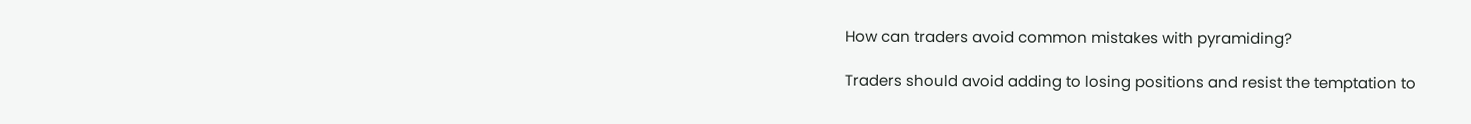How can traders avoid common mistakes with pyramiding?

Traders should avoid adding to losing positions and resist the temptation to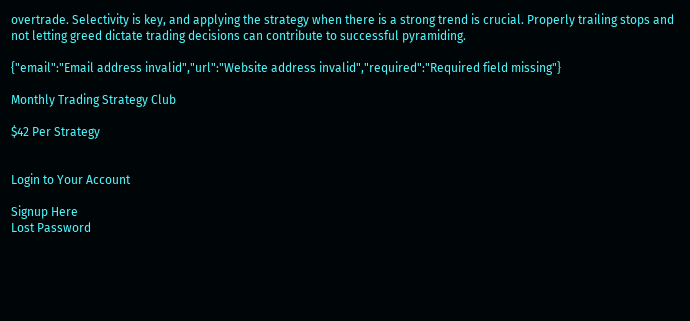overtrade. Selectivity is key, and applying the strategy when there is a strong trend is crucial. Properly trailing stops and not letting greed dictate trading decisions can contribute to successful pyramiding.

{"email":"Email address invalid","url":"Website address invalid","required":"Required field missing"}

Monthly Trading Strategy Club

$42 Per Strategy


Login to Your Account

Signup Here
Lost Password